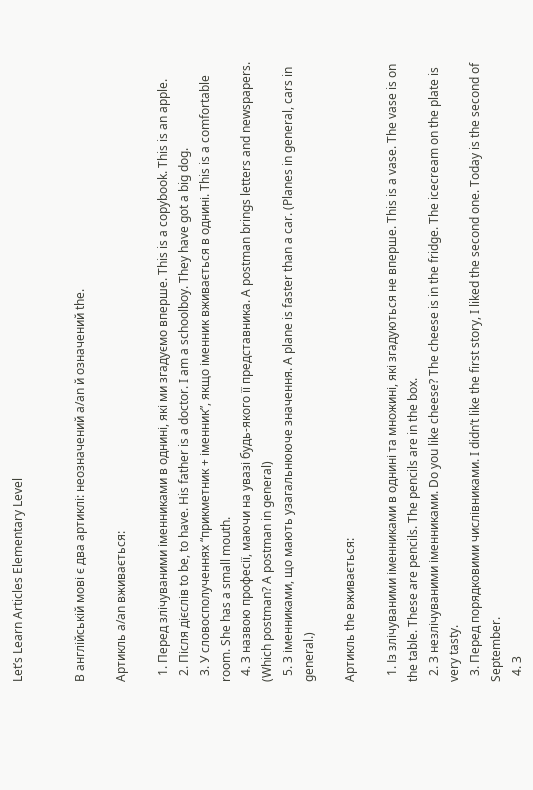Let’s Learn Articles Elementary Level


В англійській мові є два артиклі: неозначений a/an й означений the.

Артикль a/an вживається:

  1. Перед злічуваними іменниками в однині, які ми згадуємо вперше. This is a copybook. This is an apple.
  2. Після дієслів to be, to have. His father is a doctor. I am a schoolboy. They have got a big dog.
  3. У словосполученнях “прикметник + іменник”, якщо іменник вживається в однині. This is a comfortable room. She has a small mouth.
  4. З назвою професії, маючи на увазі будь-якого її представника. A postman brings letters and newspapers. (Which postman? A postman in general)
  5. З іменниками, що мають узагальнююче значення. A plane is faster than a car. (Planes in general, cars in general.)

Артикль the вживається:

  1. Із злічуваними іменниками в однині та множині, які згадуються не вперше. This is a vase. The vase is on the table. These are pencils. The pencils are in the box.
  2. З незлічуваними іменниками. Do you like cheese? The cheese is in the fridge. The icecream on the plate is very tasty.
  3. Перед порядковими числівниками. I didn’t like the first story, I liked the second one. Today is the second of September.
  4. З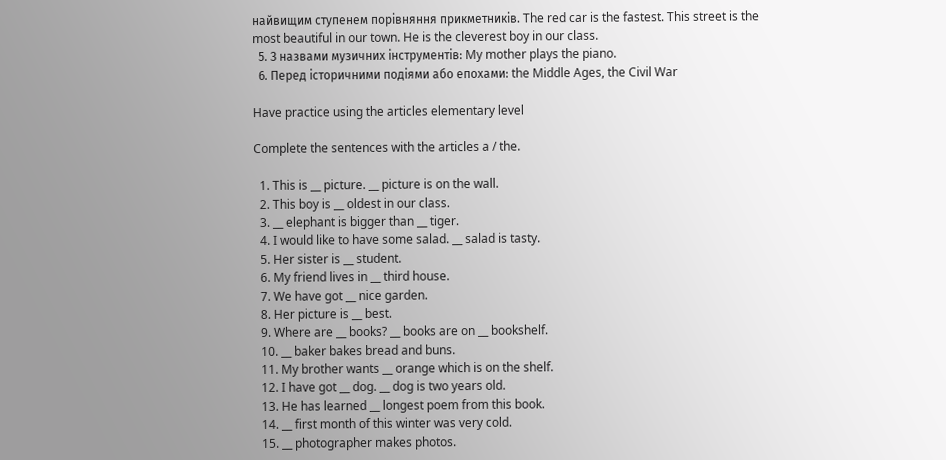найвищим ступенем порівняння прикметників. The red car is the fastest. This street is the most beautiful in our town. He is the cleverest boy in our class.
  5. З назвами музичних інструментів: My mother plays the piano.
  6. Перед історичними подіями або епохами: the Middle Ages, the Civil War

Have practice using the articles elementary level

Complete the sentences with the articles a / the.

  1. This is __ picture. __ picture is on the wall.
  2. This boy is __ oldest in our class.
  3. __ elephant is bigger than __ tiger.
  4. I would like to have some salad. __ salad is tasty.
  5. Her sister is __ student.
  6. My friend lives in __ third house.
  7. We have got __ nice garden.
  8. Her picture is __ best.
  9. Where are __ books? __ books are on __ bookshelf.
  10. __ baker bakes bread and buns.
  11. My brother wants __ orange which is on the shelf.
  12. I have got __ dog. __ dog is two years old.
  13. He has learned __ longest poem from this book.
  14. __ first month of this winter was very cold.
  15. __ photographer makes photos.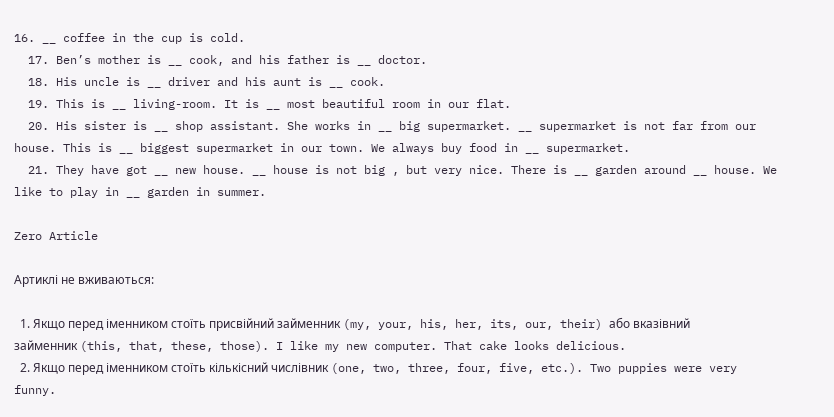16. __ coffee in the cup is cold.
  17. Ben’s mother is __ cook, and his father is __ doctor.
  18. His uncle is __ driver and his aunt is __ cook.
  19. This is __ living-room. It is __ most beautiful room in our flat.
  20. His sister is __ shop assistant. She works in __ big supermarket. __ supermarket is not far from our house. This is __ biggest supermarket in our town. We always buy food in __ supermarket.
  21. They have got __ new house. __ house is not big , but very nice. There is __ garden around __ house. We like to play in __ garden in summer.

Zero Article

Артиклі не вживаються:

  1. Якщо перед іменником стоїть присвійний займенник (my, your, his, her, its, our, their) або вказівний займенник (this, that, these, those). I like my new computer. That cake looks delicious.
  2. Якщо перед іменником стоїть кількісний числівник (one, two, three, four, five, etc.). Two puppies were very funny.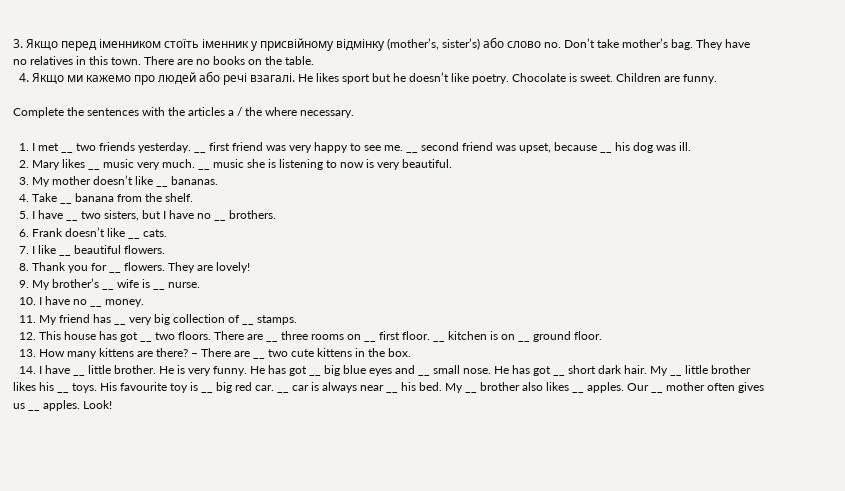3. Якщо перед іменником стоїть іменник у присвійному відмінку (mother’s, sister’s) або слово no. Don’t take mother’s bag. They have no relatives in this town. There are no books on the table.
  4. Якщо ми кажемо про людей або речі взагалі. He likes sport but he doesn’t like poetry. Chocolate is sweet. Children are funny.

Complete the sentences with the articles a / the where necessary.

  1. I met __ two friends yesterday. __ first friend was very happy to see me. __ second friend was upset, because __ his dog was ill.
  2. Mary likes __ music very much. __ music she is listening to now is very beautiful.
  3. My mother doesn’t like __ bananas.
  4. Take __ banana from the shelf.
  5. I have __ two sisters, but I have no __ brothers.
  6. Frank doesn’t like __ cats.
  7. I like __ beautiful flowers.
  8. Thank you for __ flowers. They are lovely!
  9. My brother’s __ wife is __ nurse.
  10. I have no __ money.
  11. My friend has __ very big collection of __ stamps.
  12. This house has got __ two floors. There are __ three rooms on __ first floor. __ kitchen is on __ ground floor.
  13. How many kittens are there? – There are __ two cute kittens in the box.
  14. I have __ little brother. He is very funny. He has got __ big blue eyes and __ small nose. He has got __ short dark hair. My __ little brother likes his __ toys. His favourite toy is __ big red car. __ car is always near __ his bed. My __ brother also likes __ apples. Our __ mother often gives us __ apples. Look!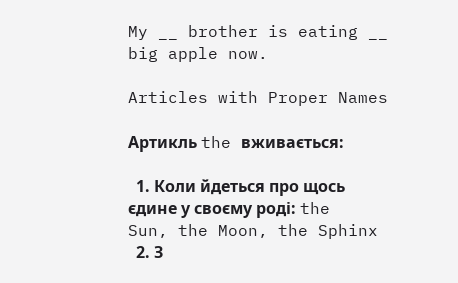My __ brother is eating __ big apple now.

Articles with Proper Names

Артикль the вживається:

  1. Коли йдеться про щось єдине у своєму роді: the Sun, the Moon, the Sphinx
  2. З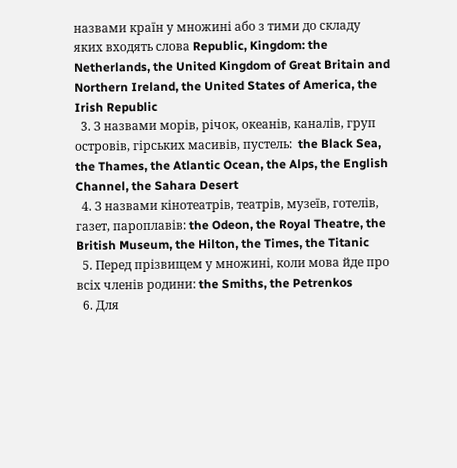назвами країн у множині або з тими до складу яких входять слова Republic, Kingdom: the Netherlands, the United Kingdom of Great Britain and Northern Ireland, the United States of America, the Irish Republic
  3. З назвами морів, річок, океанів, каналів, груп островів, гірських масивів, пустель:  the Black Sea, the Thames, the Atlantic Ocean, the Alps, the English Channel, the Sahara Desert
  4. З назвами кінотеатрів, театрів, музеїв, готелів, газет, пароплавів: the Odeon, the Royal Theatre, the British Museum, the Hilton, the Times, the Titanic
  5. Перед прізвищем у множині, коли мова йде про всіх членів родини: the Smiths, the Petrenkos
  6. Для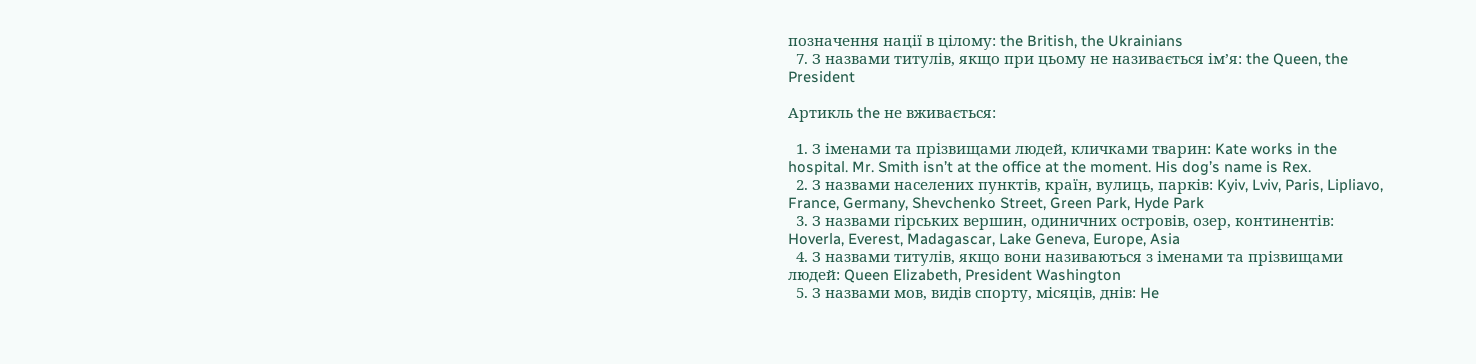позначення нації в цілому: the British, the Ukrainians
  7. З назвами титулів, якщо при цьому не називається ім’я: the Queen, the President

Артикль the не вживається:

  1. З іменами та прізвищами людей, кличками тварин: Kate works in the hospital. Mr. Smith isn’t at the office at the moment. His dog’s name is Rex.
  2. З назвами населених пунктів, країн, вулиць, парків: Kyiv, Lviv, Paris, Lipliavo, France, Germany, Shevchenko Street, Green Park, Hyde Park
  3. З назвами гірських вершин, одиничних островів, озер, континентів: Hoverla, Everest, Madagascar, Lake Geneva, Europe, Asia
  4. З назвами титулів, якщо вони називаються з іменами та прізвищами людей: Queen Elizabeth, President Washington
  5. З назвами мов, видів спорту, місяців, днів: He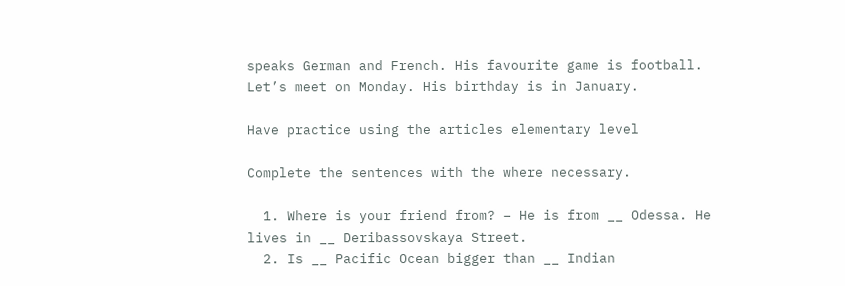speaks German and French. His favourite game is football. Let’s meet on Monday. His birthday is in January.

Have practice using the articles elementary level

Complete the sentences with the where necessary.

  1. Where is your friend from? – He is from __ Odessa. He lives in __ Deribassovskaya Street.
  2. Is __ Pacific Ocean bigger than __ Indian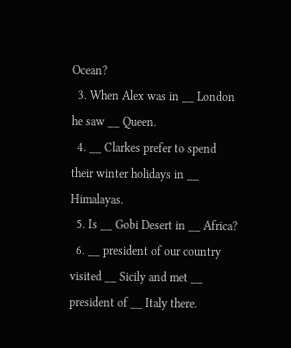Ocean?
  3. When Alex was in __ London he saw __ Queen.
  4. __ Clarkes prefer to spend their winter holidays in __ Himalayas.
  5. Is __ Gobi Desert in __ Africa?
  6. __ president of our country visited __ Sicily and met __ president of __ Italy there.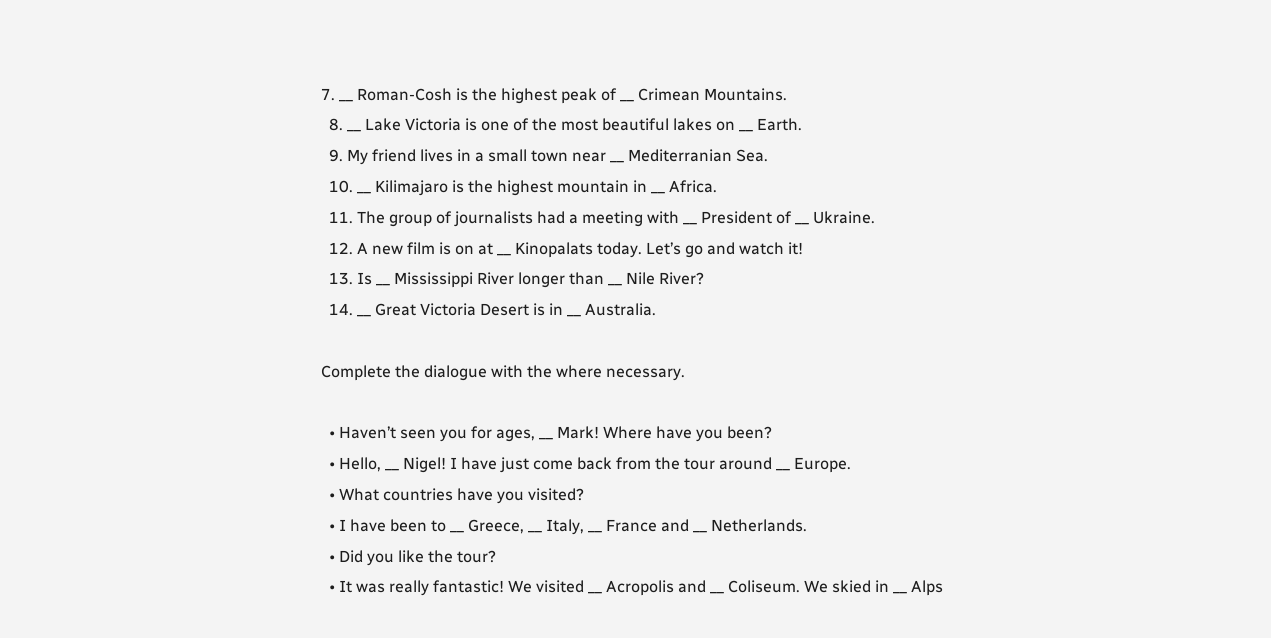7. __ Roman-Cosh is the highest peak of __ Crimean Mountains.
  8. __ Lake Victoria is one of the most beautiful lakes on __ Earth.
  9. My friend lives in a small town near __ Mediterranian Sea.
  10. __ Kilimajaro is the highest mountain in __ Africa.
  11. The group of journalists had a meeting with __ President of __ Ukraine.
  12. A new film is on at __ Kinopalats today. Let’s go and watch it!
  13. Is __ Mississippi River longer than __ Nile River?
  14. __ Great Victoria Desert is in __ Australia.

Complete the dialogue with the where necessary.

  • Haven’t seen you for ages, __ Mark! Where have you been?
  • Hello, __ Nigel! I have just come back from the tour around __ Europe.
  • What countries have you visited?
  • I have been to __ Greece, __ Italy, __ France and __ Netherlands.
  • Did you like the tour?
  • It was really fantastic! We visited __ Acropolis and __ Coliseum. We skied in __ Alps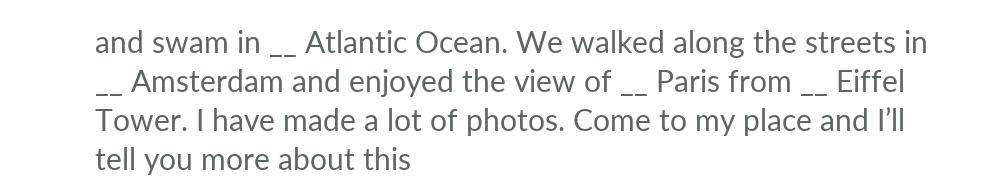and swam in __ Atlantic Ocean. We walked along the streets in __ Amsterdam and enjoyed the view of __ Paris from __ Eiffel Tower. I have made a lot of photos. Come to my place and I’ll tell you more about this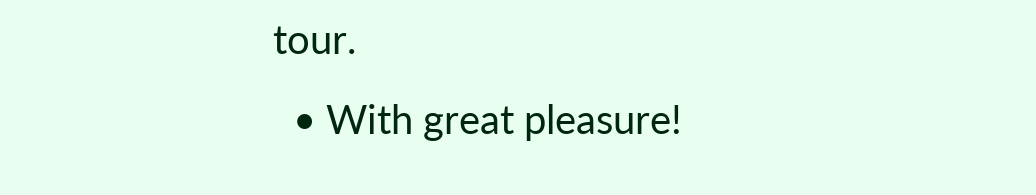tour.
  • With great pleasure!